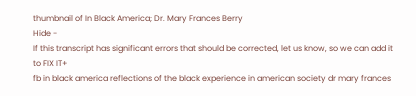thumbnail of In Black America; Dr. Mary Frances Berry
Hide -
If this transcript has significant errors that should be corrected, let us know, so we can add it to FIX IT+
fb in black america reflections of the black experience in american society dr mary frances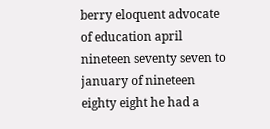berry eloquent advocate of education april nineteen seventy seven to january of nineteen eighty eight he had a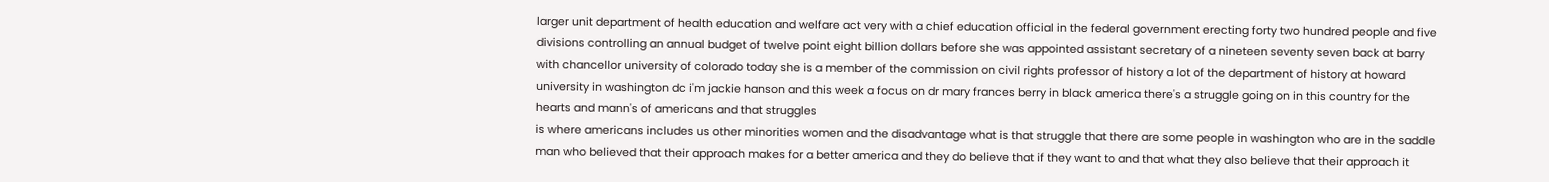larger unit department of health education and welfare act very with a chief education official in the federal government erecting forty two hundred people and five divisions controlling an annual budget of twelve point eight billion dollars before she was appointed assistant secretary of a nineteen seventy seven back at barry with chancellor university of colorado today she is a member of the commission on civil rights professor of history a lot of the department of history at howard university in washington dc i'm jackie hanson and this week a focus on dr mary frances berry in black america there's a struggle going on in this country for the hearts and mann's of americans and that struggles
is where americans includes us other minorities women and the disadvantage what is that struggle that there are some people in washington who are in the saddle man who believed that their approach makes for a better america and they do believe that if they want to and that what they also believe that their approach it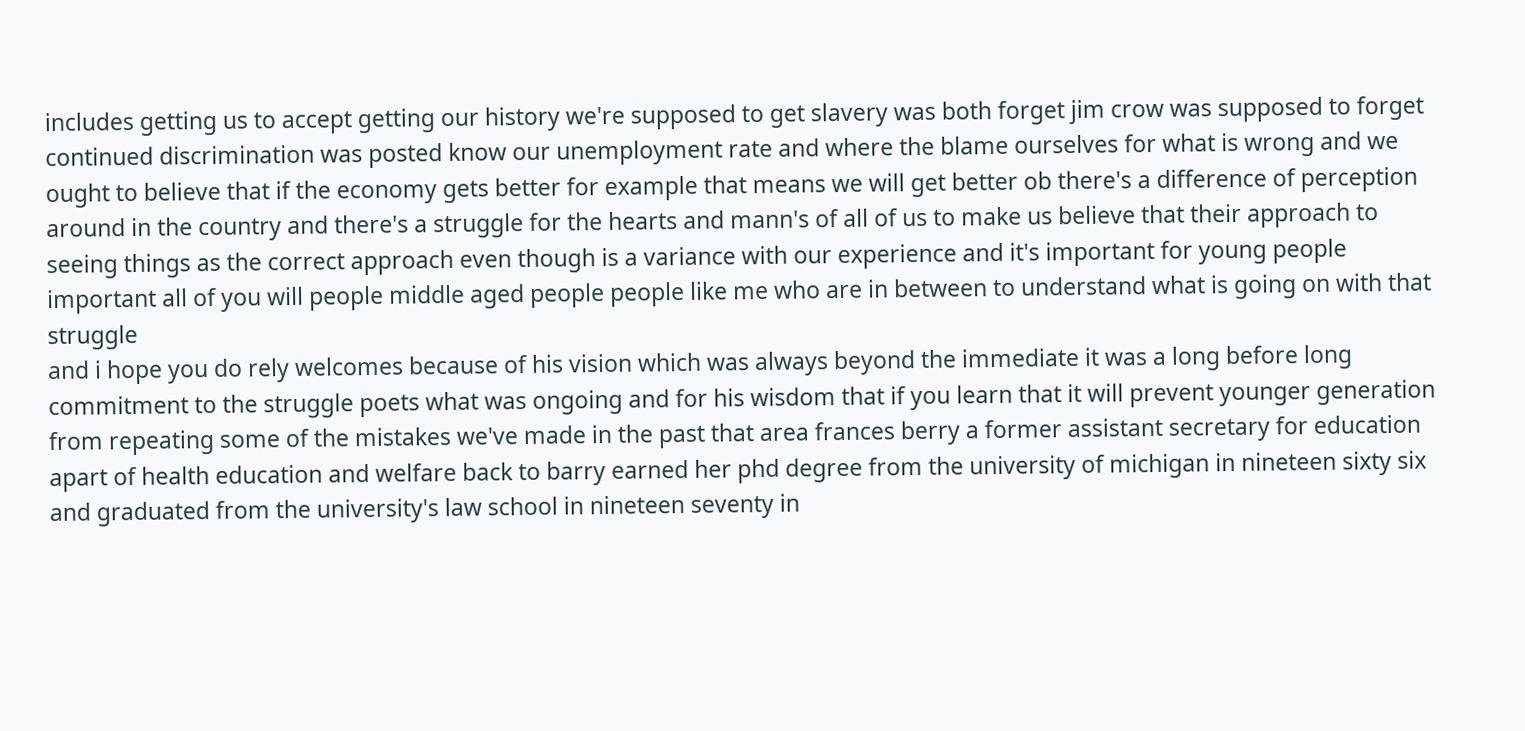includes getting us to accept getting our history we're supposed to get slavery was both forget jim crow was supposed to forget continued discrimination was posted know our unemployment rate and where the blame ourselves for what is wrong and we ought to believe that if the economy gets better for example that means we will get better ob there's a difference of perception around in the country and there's a struggle for the hearts and mann's of all of us to make us believe that their approach to seeing things as the correct approach even though is a variance with our experience and it's important for young people important all of you will people middle aged people people like me who are in between to understand what is going on with that struggle
and i hope you do rely welcomes because of his vision which was always beyond the immediate it was a long before long commitment to the struggle poets what was ongoing and for his wisdom that if you learn that it will prevent younger generation from repeating some of the mistakes we've made in the past that area frances berry a former assistant secretary for education apart of health education and welfare back to barry earned her phd degree from the university of michigan in nineteen sixty six and graduated from the university's law school in nineteen seventy in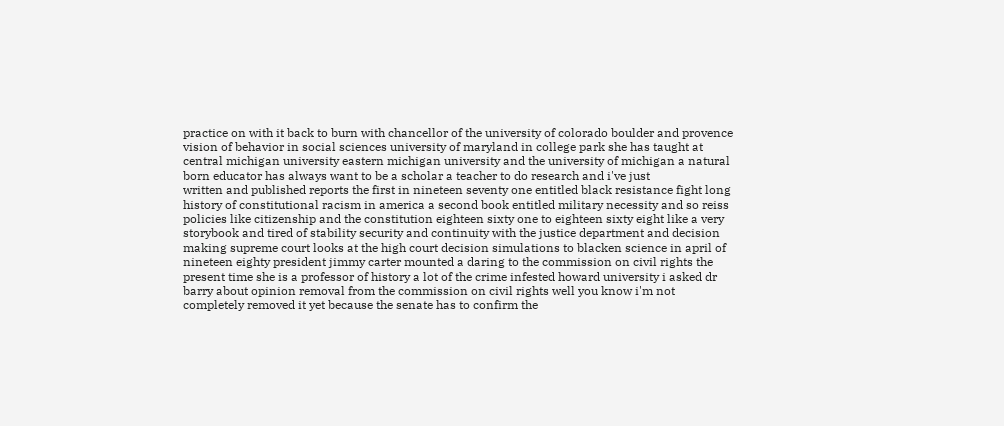practice on with it back to burn with chancellor of the university of colorado boulder and provence vision of behavior in social sciences university of maryland in college park she has taught at central michigan university eastern michigan university and the university of michigan a natural born educator has always want to be a scholar a teacher to do research and i've just
written and published reports the first in nineteen seventy one entitled black resistance fight long history of constitutional racism in america a second book entitled military necessity and so reiss policies like citizenship and the constitution eighteen sixty one to eighteen sixty eight like a very storybook and tired of stability security and continuity with the justice department and decision making supreme court looks at the high court decision simulations to blacken science in april of nineteen eighty president jimmy carter mounted a daring to the commission on civil rights the present time she is a professor of history a lot of the crime infested howard university i asked dr barry about opinion removal from the commission on civil rights well you know i'm not completely removed it yet because the senate has to confirm the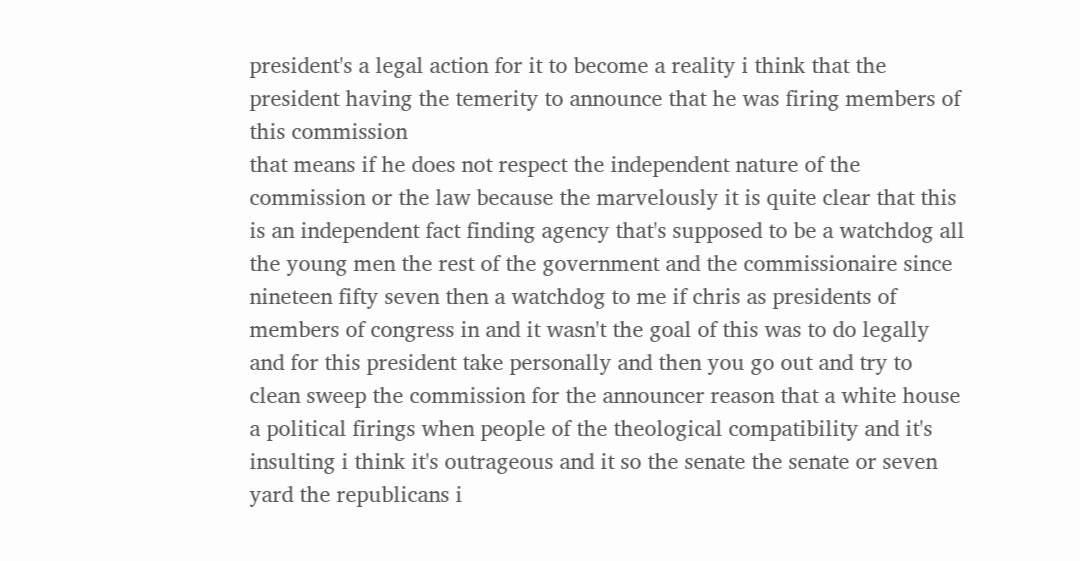president's a legal action for it to become a reality i think that the president having the temerity to announce that he was firing members of this commission
that means if he does not respect the independent nature of the commission or the law because the marvelously it is quite clear that this is an independent fact finding agency that's supposed to be a watchdog all the young men the rest of the government and the commissionaire since nineteen fifty seven then a watchdog to me if chris as presidents of members of congress in and it wasn't the goal of this was to do legally and for this president take personally and then you go out and try to clean sweep the commission for the announcer reason that a white house a political firings when people of the theological compatibility and it's insulting i think it's outrageous and it so the senate the senate or seven yard the republicans i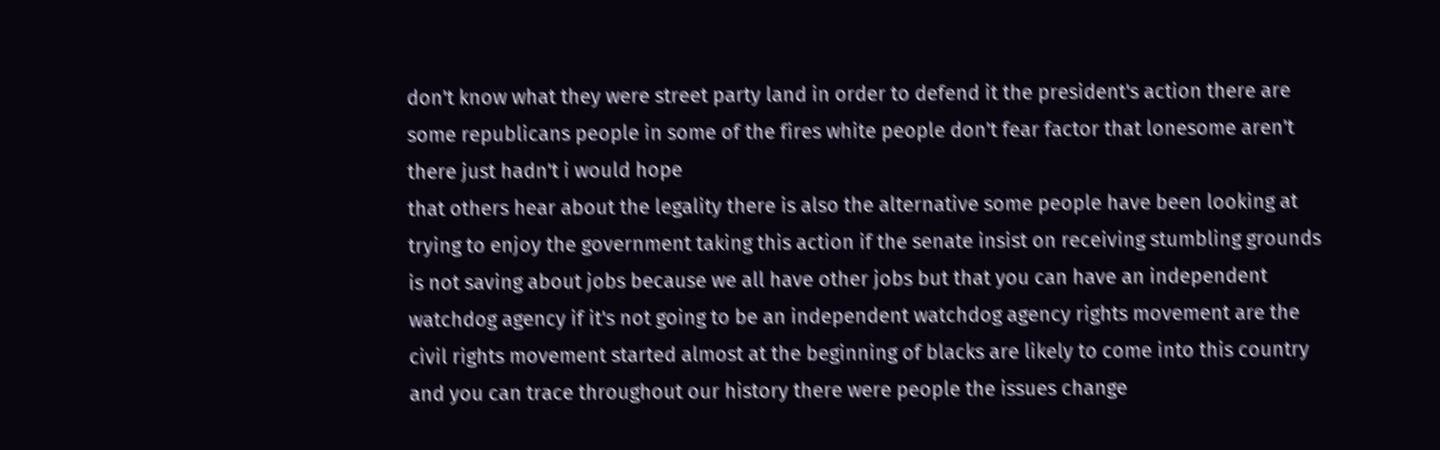don't know what they were street party land in order to defend it the president's action there are some republicans people in some of the fires white people don't fear factor that lonesome aren't there just hadn't i would hope
that others hear about the legality there is also the alternative some people have been looking at trying to enjoy the government taking this action if the senate insist on receiving stumbling grounds is not saving about jobs because we all have other jobs but that you can have an independent watchdog agency if it's not going to be an independent watchdog agency rights movement are the civil rights movement started almost at the beginning of blacks are likely to come into this country and you can trace throughout our history there were people the issues change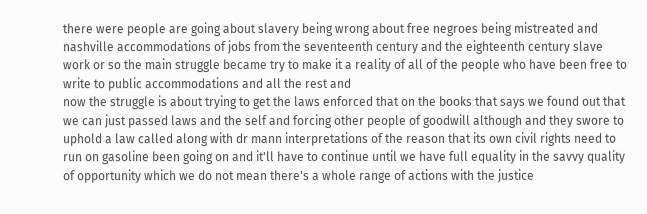there were people are going about slavery being wrong about free negroes being mistreated and nashville accommodations of jobs from the seventeenth century and the eighteenth century slave work or so the main struggle became try to make it a reality of all of the people who have been free to write to public accommodations and all the rest and
now the struggle is about trying to get the laws enforced that on the books that says we found out that we can just passed laws and the self and forcing other people of goodwill although and they swore to uphold a law called along with dr mann interpretations of the reason that its own civil rights need to run on gasoline been going on and it'll have to continue until we have full equality in the savvy quality of opportunity which we do not mean there's a whole range of actions with the justice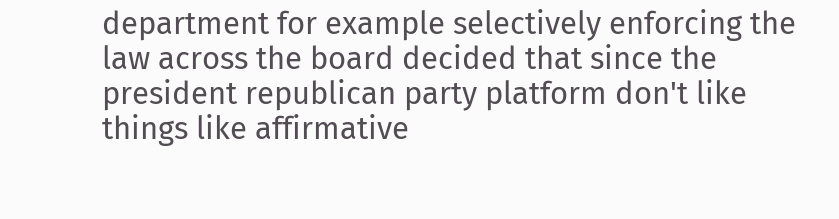department for example selectively enforcing the law across the board decided that since the president republican party platform don't like things like affirmative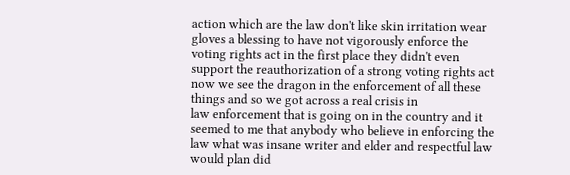action which are the law don't like skin irritation wear gloves a blessing to have not vigorously enforce the voting rights act in the first place they didn't even support the reauthorization of a strong voting rights act now we see the dragon in the enforcement of all these things and so we got across a real crisis in
law enforcement that is going on in the country and it seemed to me that anybody who believe in enforcing the law what was insane writer and elder and respectful law would plan did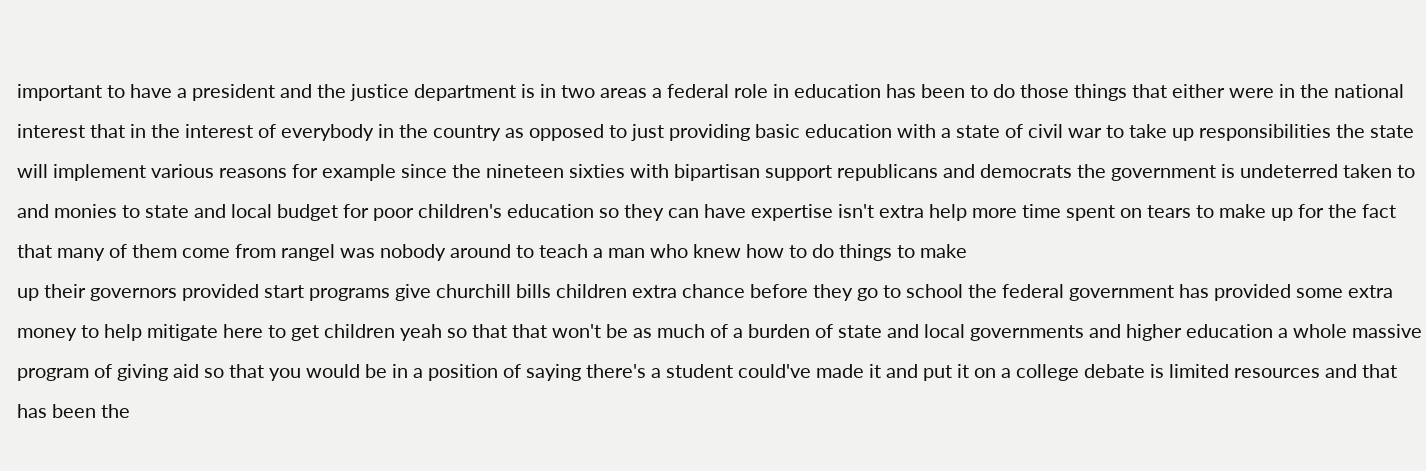important to have a president and the justice department is in two areas a federal role in education has been to do those things that either were in the national interest that in the interest of everybody in the country as opposed to just providing basic education with a state of civil war to take up responsibilities the state will implement various reasons for example since the nineteen sixties with bipartisan support republicans and democrats the government is undeterred taken to and monies to state and local budget for poor children's education so they can have expertise isn't extra help more time spent on tears to make up for the fact that many of them come from rangel was nobody around to teach a man who knew how to do things to make
up their governors provided start programs give churchill bills children extra chance before they go to school the federal government has provided some extra money to help mitigate here to get children yeah so that that won't be as much of a burden of state and local governments and higher education a whole massive program of giving aid so that you would be in a position of saying there's a student could've made it and put it on a college debate is limited resources and that has been the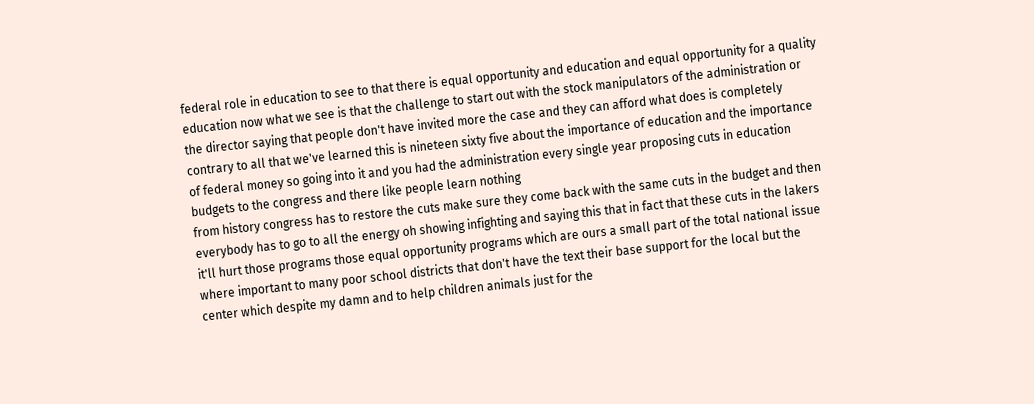federal role in education to see to that there is equal opportunity and education and equal opportunity for a quality education now what we see is that the challenge to start out with the stock manipulators of the administration or the director saying that people don't have invited more the case and they can afford what does is completely contrary to all that we've learned this is nineteen sixty five about the importance of education and the importance of federal money so going into it and you had the administration every single year proposing cuts in education budgets to the congress and there like people learn nothing
from history congress has to restore the cuts make sure they come back with the same cuts in the budget and then everybody has to go to all the energy oh showing infighting and saying this that in fact that these cuts in the lakers it'll hurt those programs those equal opportunity programs which are ours a small part of the total national issue where important to many poor school districts that don't have the text their base support for the local but the center which despite my damn and to help children animals just for the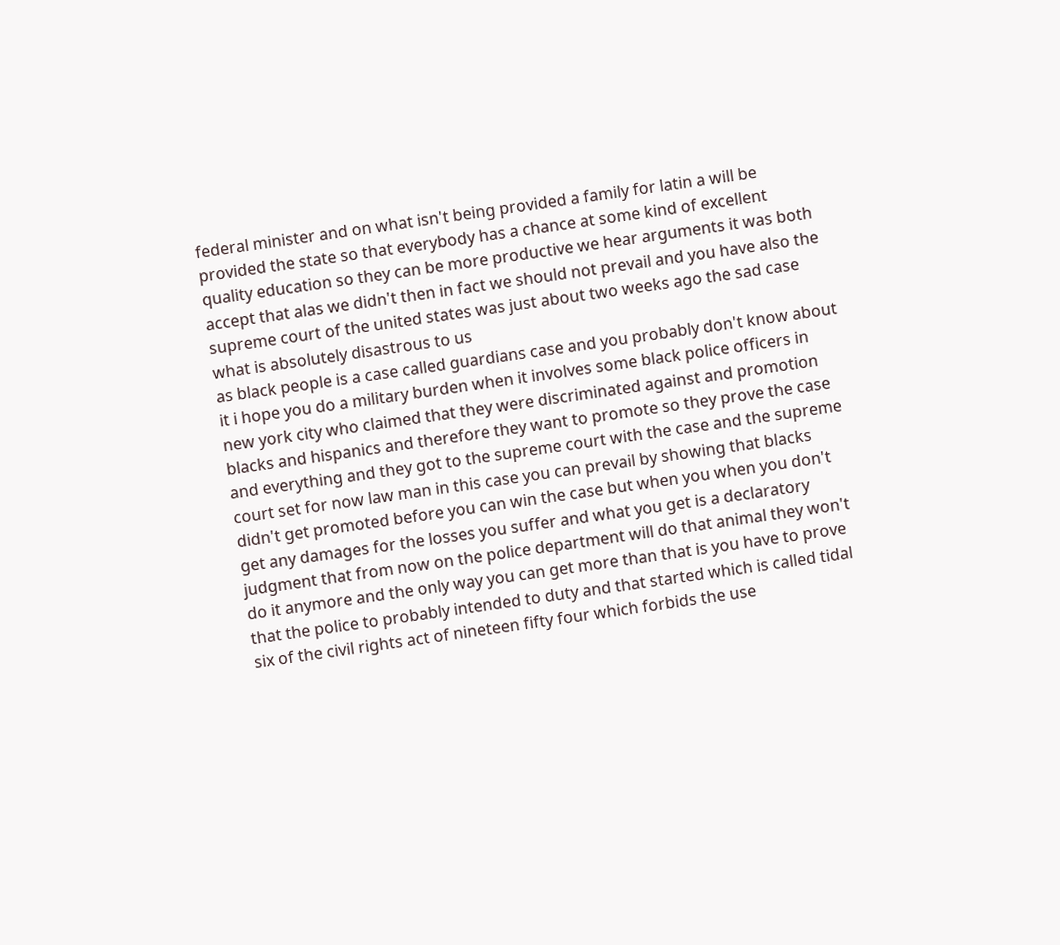federal minister and on what isn't being provided a family for latin a will be provided the state so that everybody has a chance at some kind of excellent quality education so they can be more productive we hear arguments it was both accept that alas we didn't then in fact we should not prevail and you have also the supreme court of the united states was just about two weeks ago the sad case what is absolutely disastrous to us
as black people is a case called guardians case and you probably don't know about it i hope you do a military burden when it involves some black police officers in new york city who claimed that they were discriminated against and promotion blacks and hispanics and therefore they want to promote so they prove the case and everything and they got to the supreme court with the case and the supreme court set for now law man in this case you can prevail by showing that blacks didn't get promoted before you can win the case but when you when you don't get any damages for the losses you suffer and what you get is a declaratory judgment that from now on the police department will do that animal they won't do it anymore and the only way you can get more than that is you have to prove that the police to probably intended to duty and that started which is called tidal six of the civil rights act of nineteen fifty four which forbids the use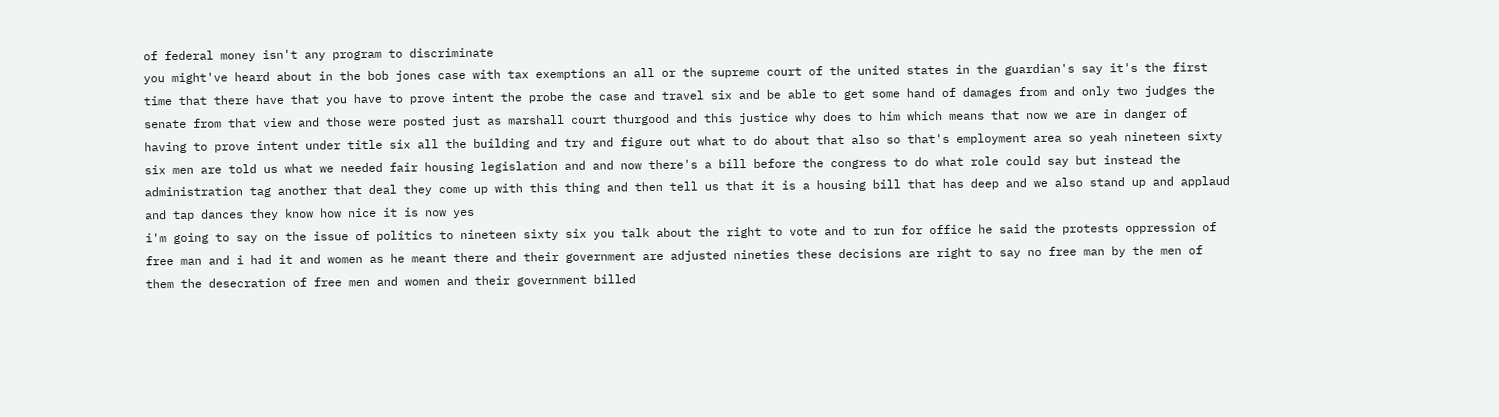of federal money isn't any program to discriminate
you might've heard about in the bob jones case with tax exemptions an all or the supreme court of the united states in the guardian's say it's the first time that there have that you have to prove intent the probe the case and travel six and be able to get some hand of damages from and only two judges the senate from that view and those were posted just as marshall court thurgood and this justice why does to him which means that now we are in danger of having to prove intent under title six all the building and try and figure out what to do about that also so that's employment area so yeah nineteen sixty six men are told us what we needed fair housing legislation and and now there's a bill before the congress to do what role could say but instead the administration tag another that deal they come up with this thing and then tell us that it is a housing bill that has deep and we also stand up and applaud and tap dances they know how nice it is now yes
i'm going to say on the issue of politics to nineteen sixty six you talk about the right to vote and to run for office he said the protests oppression of free man and i had it and women as he meant there and their government are adjusted nineties these decisions are right to say no free man by the men of them the desecration of free men and women and their government billed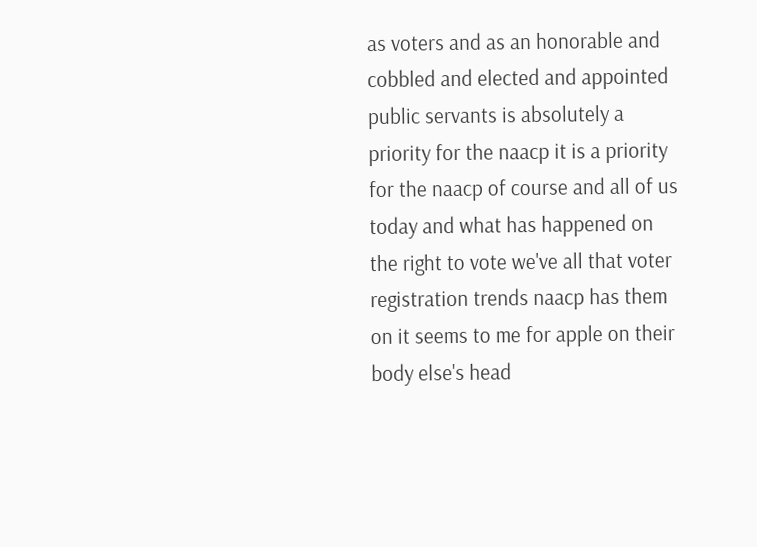as voters and as an honorable and cobbled and elected and appointed public servants is absolutely a priority for the naacp it is a priority for the naacp of course and all of us today and what has happened on the right to vote we've all that voter registration trends naacp has them on it seems to me for apple on their body else's head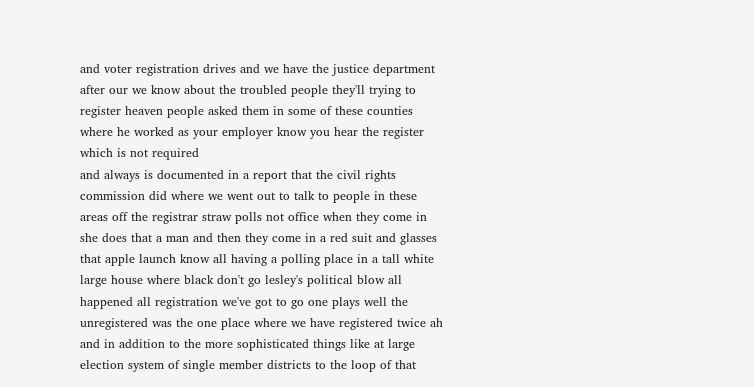and voter registration drives and we have the justice department after our we know about the troubled people they'll trying to register heaven people asked them in some of these counties where he worked as your employer know you hear the register which is not required
and always is documented in a report that the civil rights commission did where we went out to talk to people in these areas off the registrar straw polls not office when they come in she does that a man and then they come in a red suit and glasses that apple launch know all having a polling place in a tall white large house where black don't go lesley's political blow all happened all registration we've got to go one plays well the unregistered was the one place where we have registered twice ah and in addition to the more sophisticated things like at large election system of single member districts to the loop of that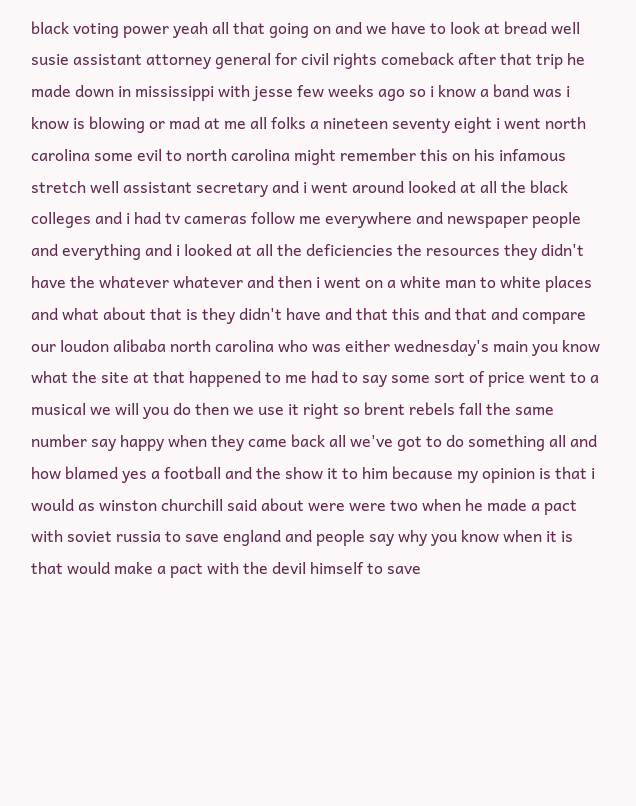black voting power yeah all that going on and we have to look at bread well susie assistant attorney general for civil rights comeback after that trip he made down in mississippi with jesse few weeks ago so i know a band was i know is blowing or mad at me all folks a nineteen seventy eight i went north carolina some evil to north carolina might remember this on his infamous
stretch well assistant secretary and i went around looked at all the black colleges and i had tv cameras follow me everywhere and newspaper people and everything and i looked at all the deficiencies the resources they didn't have the whatever whatever and then i went on a white man to white places and what about that is they didn't have and that this and that and compare our loudon alibaba north carolina who was either wednesday's main you know what the site at that happened to me had to say some sort of price went to a musical we will you do then we use it right so brent rebels fall the same number say happy when they came back all we've got to do something all and how blamed yes a football and the show it to him because my opinion is that i would as winston churchill said about were were two when he made a pact with soviet russia to save england and people say why you know when it is that would make a pact with the devil himself to save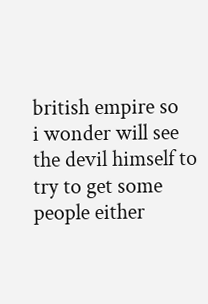british empire so
i wonder will see the devil himself to try to get some people either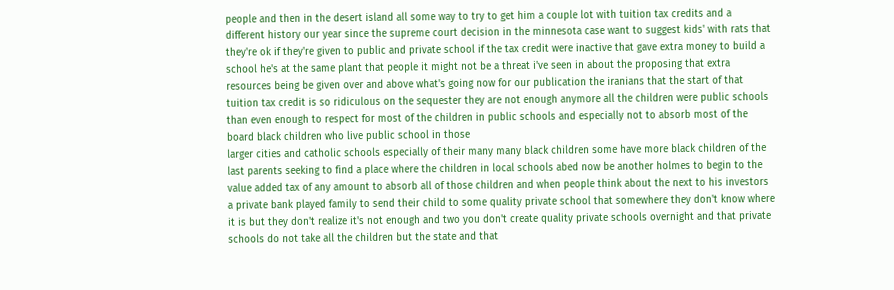people and then in the desert island all some way to try to get him a couple lot with tuition tax credits and a different history our year since the supreme court decision in the minnesota case want to suggest kids' with rats that they're ok if they're given to public and private school if the tax credit were inactive that gave extra money to build a school he's at the same plant that people it might not be a threat i've seen in about the proposing that extra resources being be given over and above what's going now for our publication the iranians that the start of that tuition tax credit is so ridiculous on the sequester they are not enough anymore all the children were public schools than even enough to respect for most of the children in public schools and especially not to absorb most of the board black children who live public school in those
larger cities and catholic schools especially of their many many black children some have more black children of the last parents seeking to find a place where the children in local schools abed now be another holmes to begin to the value added tax of any amount to absorb all of those children and when people think about the next to his investors a private bank played family to send their child to some quality private school that somewhere they don't know where it is but they don't realize it's not enough and two you don't create quality private schools overnight and that private schools do not take all the children but the state and that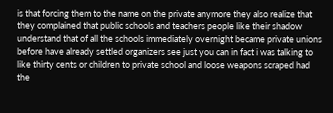is that forcing them to the name on the private anymore they also realize that they complained that public schools and teachers people like their shadow understand that of all the schools immediately overnight became private unions before have already settled organizers see just you can in fact i was talking to like thirty cents or children to private school and loose weapons scraped had the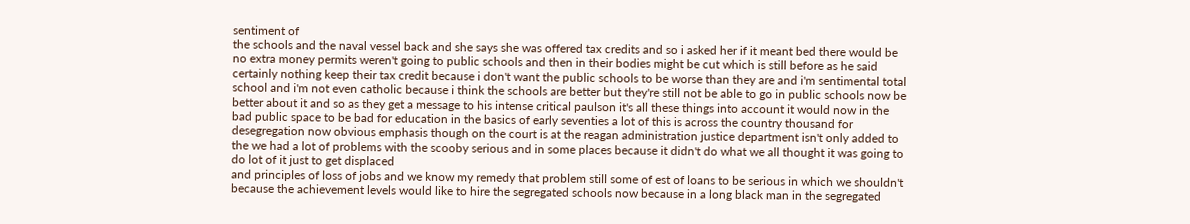sentiment of
the schools and the naval vessel back and she says she was offered tax credits and so i asked her if it meant bed there would be no extra money permits weren't going to public schools and then in their bodies might be cut which is still before as he said certainly nothing keep their tax credit because i don't want the public schools to be worse than they are and i'm sentimental total school and i'm not even catholic because i think the schools are better but they're still not be able to go in public schools now be better about it and so as they get a message to his intense critical paulson it's all these things into account it would now in the bad public space to be bad for education in the basics of early seventies a lot of this is across the country thousand for desegregation now obvious emphasis though on the court is at the reagan administration justice department isn't only added to the we had a lot of problems with the scooby serious and in some places because it didn't do what we all thought it was going to do lot of it just to get displaced
and principles of loss of jobs and we know my remedy that problem still some of est of loans to be serious in which we shouldn't because the achievement levels would like to hire the segregated schools now because in a long black man in the segregated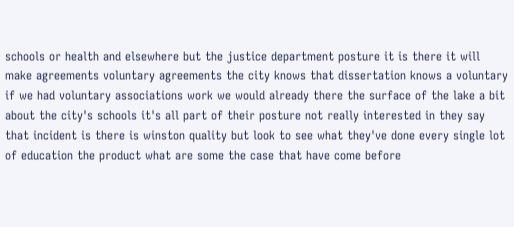schools or health and elsewhere but the justice department posture it is there it will make agreements voluntary agreements the city knows that dissertation knows a voluntary if we had voluntary associations work we would already there the surface of the lake a bit about the city's schools it's all part of their posture not really interested in they say that incident is there is winston quality but look to see what they've done every single lot of education the product what are some the case that have come before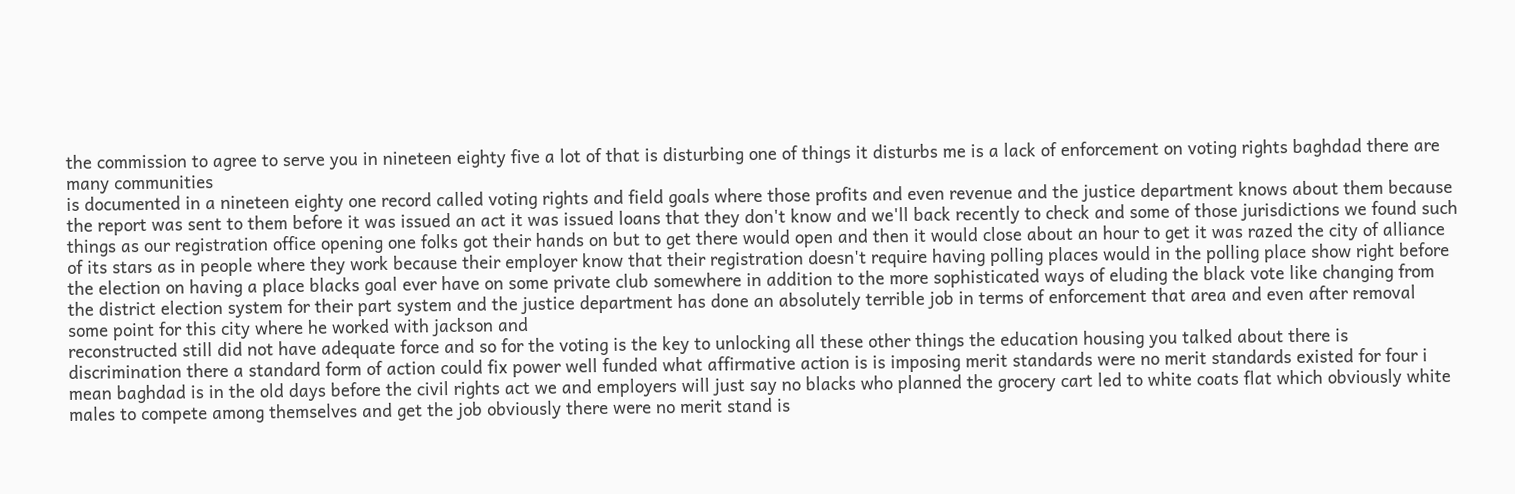the commission to agree to serve you in nineteen eighty five a lot of that is disturbing one of things it disturbs me is a lack of enforcement on voting rights baghdad there are many communities
is documented in a nineteen eighty one record called voting rights and field goals where those profits and even revenue and the justice department knows about them because the report was sent to them before it was issued an act it was issued loans that they don't know and we'll back recently to check and some of those jurisdictions we found such things as our registration office opening one folks got their hands on but to get there would open and then it would close about an hour to get it was razed the city of alliance of its stars as in people where they work because their employer know that their registration doesn't require having polling places would in the polling place show right before the election on having a place blacks goal ever have on some private club somewhere in addition to the more sophisticated ways of eluding the black vote like changing from the district election system for their part system and the justice department has done an absolutely terrible job in terms of enforcement that area and even after removal some point for this city where he worked with jackson and
reconstructed still did not have adequate force and so for the voting is the key to unlocking all these other things the education housing you talked about there is discrimination there a standard form of action could fix power well funded what affirmative action is is imposing merit standards were no merit standards existed for four i mean baghdad is in the old days before the civil rights act we and employers will just say no blacks who planned the grocery cart led to white coats flat which obviously white males to compete among themselves and get the job obviously there were no merit stand is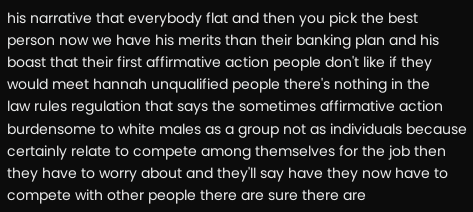his narrative that everybody flat and then you pick the best person now we have his merits than their banking plan and his boast that their first affirmative action people don't like if they would meet hannah unqualified people there's nothing in the
law rules regulation that says the sometimes affirmative action burdensome to white males as a group not as individuals because certainly relate to compete among themselves for the job then they have to worry about and they'll say have they now have to compete with other people there are sure there are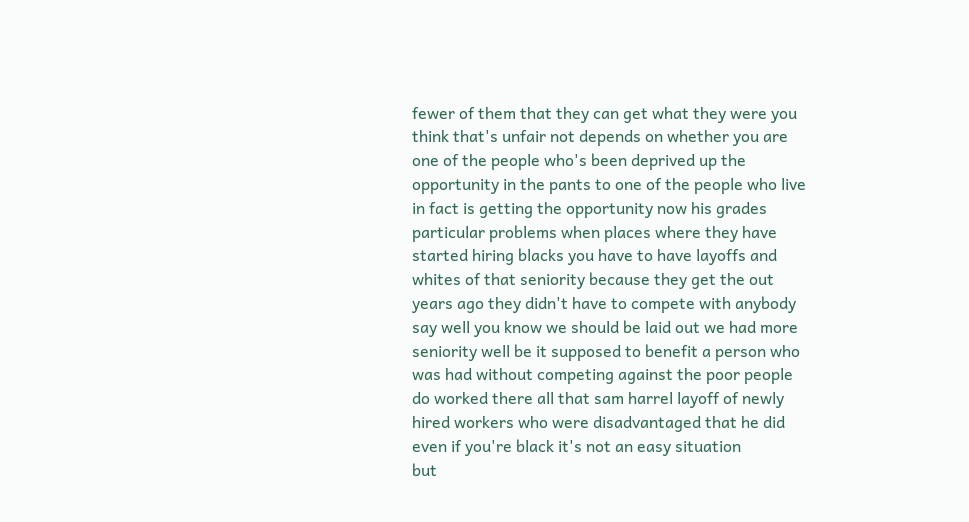fewer of them that they can get what they were you think that's unfair not depends on whether you are one of the people who's been deprived up the opportunity in the pants to one of the people who live in fact is getting the opportunity now his grades particular problems when places where they have started hiring blacks you have to have layoffs and whites of that seniority because they get the out years ago they didn't have to compete with anybody say well you know we should be laid out we had more seniority well be it supposed to benefit a person who was had without competing against the poor people do worked there all that sam harrel layoff of newly hired workers who were disadvantaged that he did even if you're black it's not an easy situation
but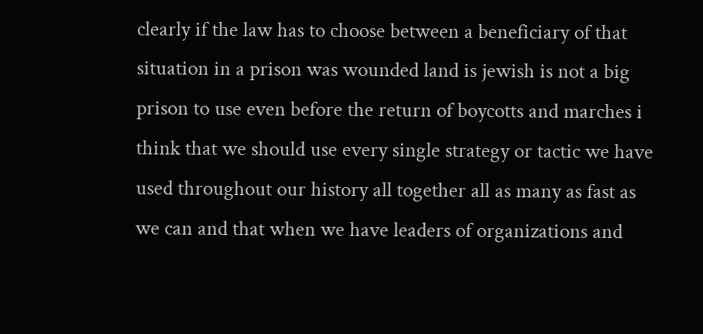clearly if the law has to choose between a beneficiary of that situation in a prison was wounded land is jewish is not a big prison to use even before the return of boycotts and marches i think that we should use every single strategy or tactic we have used throughout our history all together all as many as fast as we can and that when we have leaders of organizations and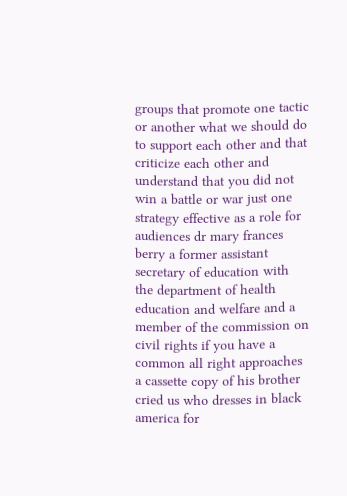groups that promote one tactic or another what we should do to support each other and that criticize each other and understand that you did not win a battle or war just one strategy effective as a role for audiences dr mary frances berry a former assistant secretary of education with the department of health education and welfare and a member of the commission on civil rights if you have a common all right approaches a cassette copy of his brother cried us who dresses in black america for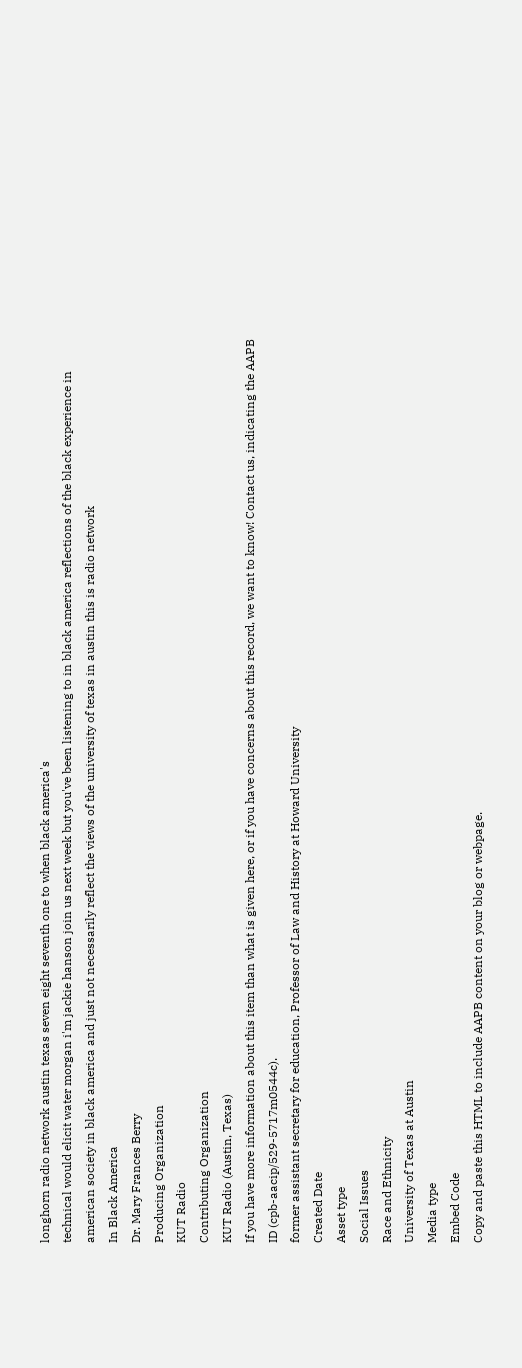longhorn radio network austin texas seven eight seventh one to when black america's
technical would elicit water morgan i'm jackie hanson join us next week but you've been listening to in black america reflections of the black experience in american society in black america and just not necessarily reflect the views of the university of texas in austin this is radio network
In Black America
Dr. Mary Frances Berry
Producing Organization
KUT Radio
Contributing Organization
KUT Radio (Austin, Texas)
If you have more information about this item than what is given here, or if you have concerns about this record, we want to know! Contact us, indicating the AAPB ID (cpb-aacip/529-5717m0544c).
former assistant secretary for education, Professor of Law and History at Howard University
Created Date
Asset type
Social Issues
Race and Ethnicity
University of Texas at Austin
Media type
Embed Code
Copy and paste this HTML to include AAPB content on your blog or webpage.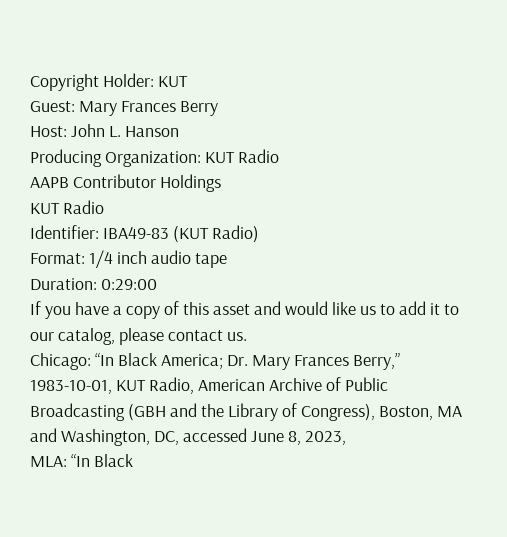Copyright Holder: KUT
Guest: Mary Frances Berry
Host: John L. Hanson
Producing Organization: KUT Radio
AAPB Contributor Holdings
KUT Radio
Identifier: IBA49-83 (KUT Radio)
Format: 1/4 inch audio tape
Duration: 0:29:00
If you have a copy of this asset and would like us to add it to our catalog, please contact us.
Chicago: “In Black America; Dr. Mary Frances Berry,” 1983-10-01, KUT Radio, American Archive of Public Broadcasting (GBH and the Library of Congress), Boston, MA and Washington, DC, accessed June 8, 2023,
MLA: “In Black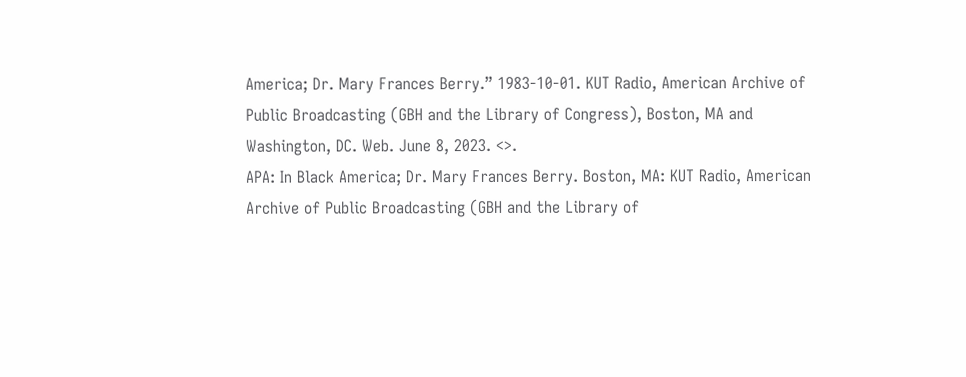America; Dr. Mary Frances Berry.” 1983-10-01. KUT Radio, American Archive of Public Broadcasting (GBH and the Library of Congress), Boston, MA and Washington, DC. Web. June 8, 2023. <>.
APA: In Black America; Dr. Mary Frances Berry. Boston, MA: KUT Radio, American Archive of Public Broadcasting (GBH and the Library of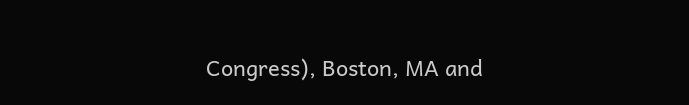Congress), Boston, MA and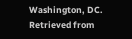Washington, DC. Retrieved from